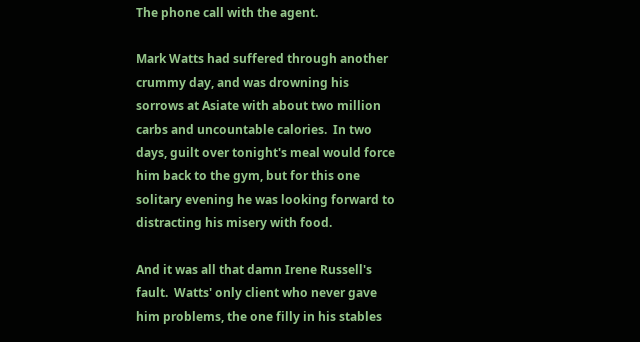The phone call with the agent.

Mark Watts had suffered through another crummy day, and was drowning his sorrows at Asiate with about two million carbs and uncountable calories.  In two days, guilt over tonight's meal would force him back to the gym, but for this one solitary evening he was looking forward to distracting his misery with food.

And it was all that damn Irene Russell's fault.  Watts' only client who never gave him problems, the one filly in his stables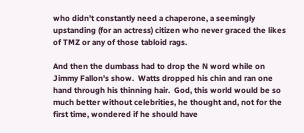who didn't constantly need a chaperone, a seemingly upstanding (for an actress) citizen who never graced the likes of TMZ or any of those tabloid rags.

And then the dumbass had to drop the N word while on Jimmy Fallon's show.  Watts dropped his chin and ran one hand through his thinning hair.  God, this world would be so much better without celebrities, he thought and, not for the first time, wondered if he should have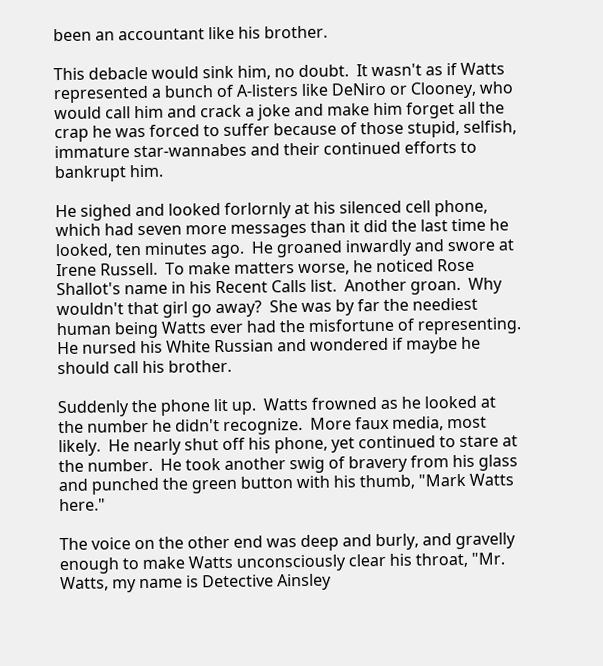been an accountant like his brother.

This debacle would sink him, no doubt.  It wasn't as if Watts represented a bunch of A-listers like DeNiro or Clooney, who would call him and crack a joke and make him forget all the crap he was forced to suffer because of those stupid, selfish, immature star-wannabes and their continued efforts to bankrupt him.

He sighed and looked forlornly at his silenced cell phone, which had seven more messages than it did the last time he looked, ten minutes ago.  He groaned inwardly and swore at Irene Russell.  To make matters worse, he noticed Rose Shallot's name in his Recent Calls list.  Another groan.  Why wouldn't that girl go away?  She was by far the neediest human being Watts ever had the misfortune of representing.  He nursed his White Russian and wondered if maybe he should call his brother.

Suddenly the phone lit up.  Watts frowned as he looked at the number he didn't recognize.  More faux media, most likely.  He nearly shut off his phone, yet continued to stare at the number.  He took another swig of bravery from his glass and punched the green button with his thumb, "Mark Watts here."

The voice on the other end was deep and burly, and gravelly enough to make Watts unconsciously clear his throat, "Mr. Watts, my name is Detective Ainsley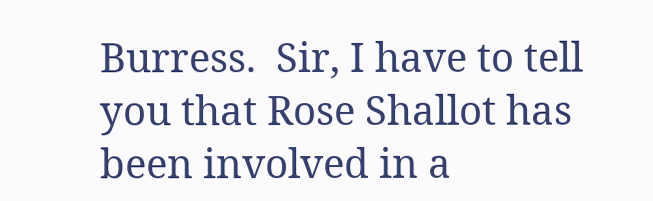Burress.  Sir, I have to tell you that Rose Shallot has been involved in a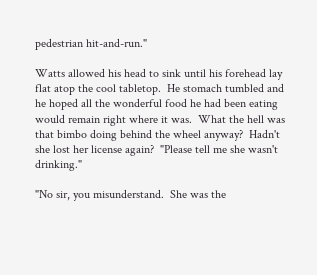pedestrian hit-and-run."

Watts allowed his head to sink until his forehead lay flat atop the cool tabletop.  He stomach tumbled and he hoped all the wonderful food he had been eating would remain right where it was.  What the hell was that bimbo doing behind the wheel anyway?  Hadn't she lost her license again?  "Please tell me she wasn't drinking."

"No sir, you misunderstand.  She was the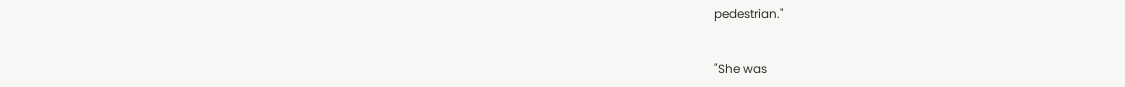pedestrian."


"She was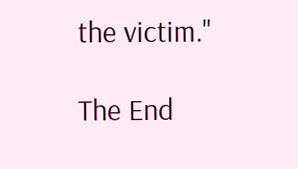the victim."

The End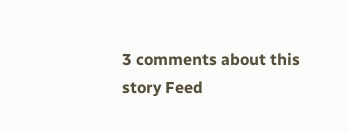3 comments about this story Feed